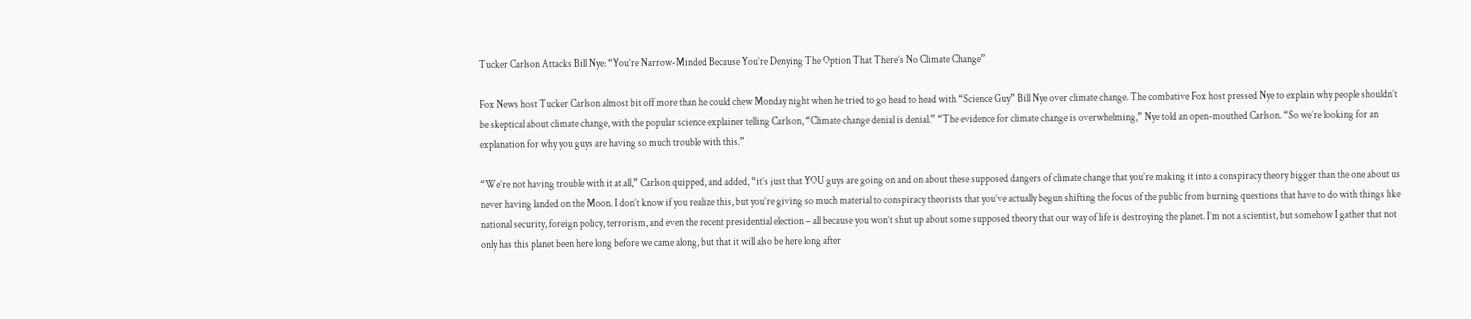Tucker Carlson Attacks Bill Nye: “You’re Narrow-Minded Because You’re Denying The Option That There’s No Climate Change”

Fox News host Tucker Carlson almost bit off more than he could chew Monday night when he tried to go head to head with “Science Guy” Bill Nye over climate change. The combative Fox host pressed Nye to explain why people shouldn’t be skeptical about climate change, with the popular science explainer telling Carlson, “Climate change denial is denial.” “The evidence for climate change is overwhelming,” Nye told an open-mouthed Carlson. “So we’re looking for an explanation for why you guys are having so much trouble with this.”

“We’re not having trouble with it at all,” Carlson quipped, and added, “it’s just that YOU guys are going on and on about these supposed dangers of climate change that you’re making it into a conspiracy theory bigger than the one about us never having landed on the Moon. I don’t know if you realize this, but you’re giving so much material to conspiracy theorists that you’ve actually begun shifting the focus of the public from burning questions that have to do with things like national security, foreign policy, terrorism, and even the recent presidential election – all because you won’t shut up about some supposed theory that our way of life is destroying the planet. I’m not a scientist, but somehow I gather that not only has this planet been here long before we came along, but that it will also be here long after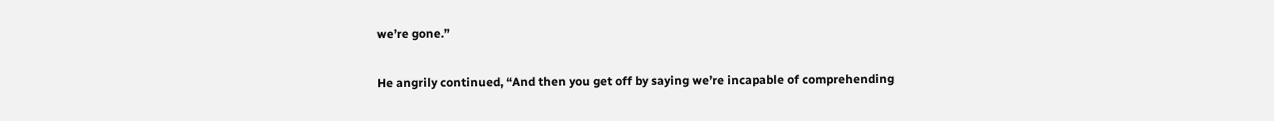we’re gone.”

He angrily continued, “And then you get off by saying we’re incapable of comprehending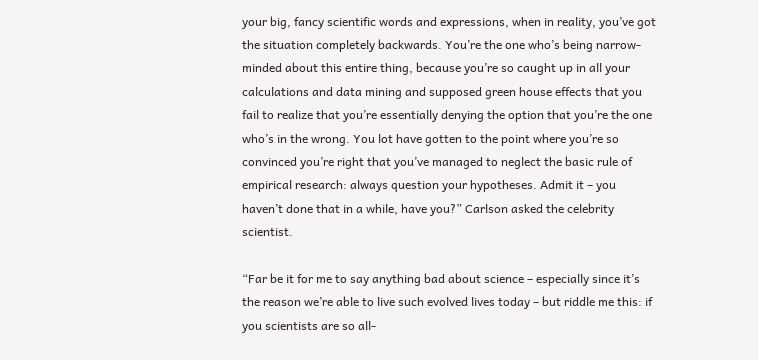your big, fancy scientific words and expressions, when in reality, you’ve got the situation completely backwards. You’re the one who’s being narrow-minded about this entire thing, because you’re so caught up in all your calculations and data mining and supposed green house effects that you fail to realize that you’re essentially denying the option that you’re the one who’s in the wrong. You lot have gotten to the point where you’re so convinced you’re right that you’ve managed to neglect the basic rule of empirical research: always question your hypotheses. Admit it – you haven’t done that in a while, have you?” Carlson asked the celebrity scientist.

“Far be it for me to say anything bad about science – especially since it’s the reason we’re able to live such evolved lives today – but riddle me this: if you scientists are so all-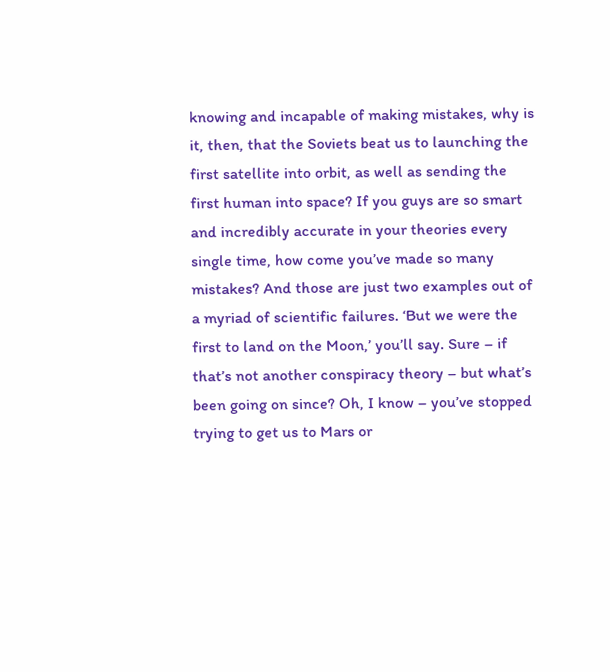knowing and incapable of making mistakes, why is it, then, that the Soviets beat us to launching the first satellite into orbit, as well as sending the first human into space? If you guys are so smart and incredibly accurate in your theories every single time, how come you’ve made so many mistakes? And those are just two examples out of a myriad of scientific failures. ‘But we were the first to land on the Moon,’ you’ll say. Sure – if that’s not another conspiracy theory – but what’s been going on since? Oh, I know – you’ve stopped trying to get us to Mars or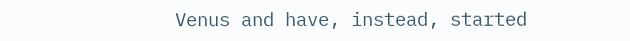Venus and have, instead, started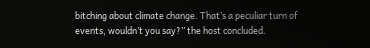bitching about climate change. That’s a peculiar turn of events, wouldn’t you say?” the host concluded.